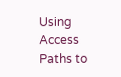Using Access Paths to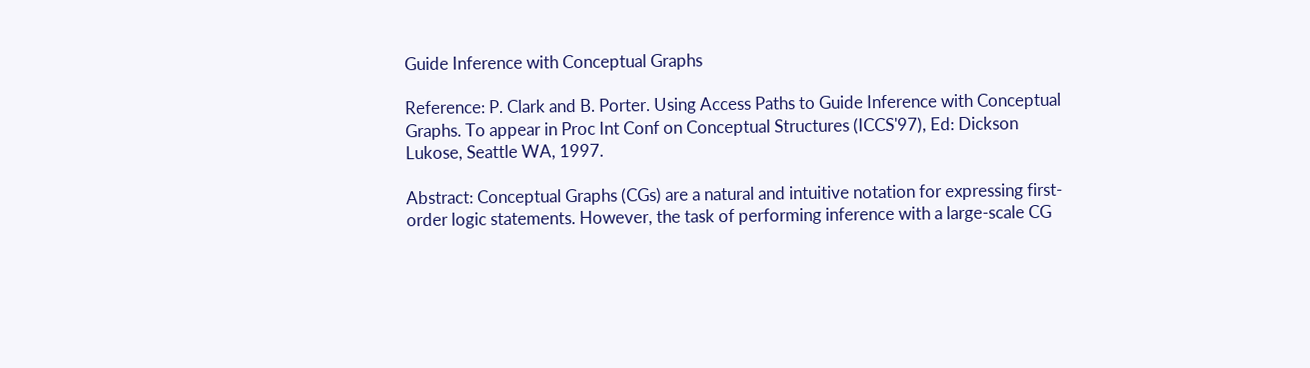Guide Inference with Conceptual Graphs

Reference: P. Clark and B. Porter. Using Access Paths to Guide Inference with Conceptual Graphs. To appear in Proc Int Conf on Conceptual Structures (ICCS'97), Ed: Dickson Lukose, Seattle WA, 1997.

Abstract: Conceptual Graphs (CGs) are a natural and intuitive notation for expressing first-order logic statements. However, the task of performing inference with a large-scale CG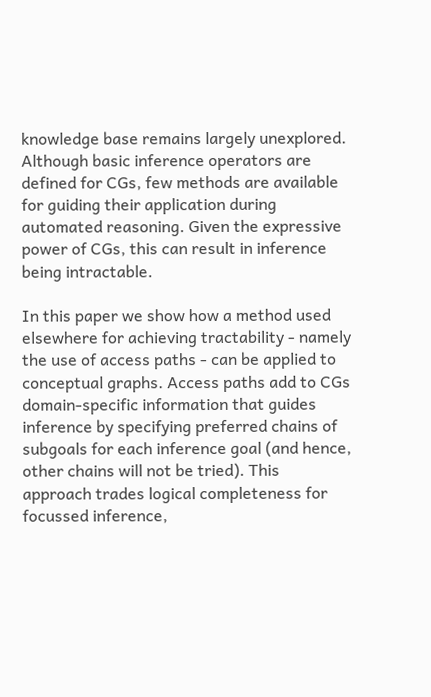knowledge base remains largely unexplored. Although basic inference operators are defined for CGs, few methods are available for guiding their application during automated reasoning. Given the expressive power of CGs, this can result in inference being intractable.

In this paper we show how a method used elsewhere for achieving tractability - namely the use of access paths - can be applied to conceptual graphs. Access paths add to CGs domain-specific information that guides inference by specifying preferred chains of subgoals for each inference goal (and hence, other chains will not be tried). This approach trades logical completeness for focussed inference,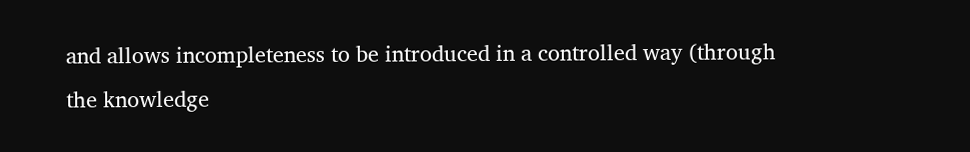and allows incompleteness to be introduced in a controlled way (through the knowledge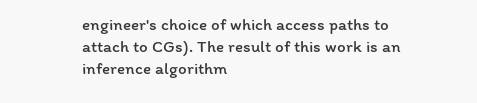engineer's choice of which access paths to attach to CGs). The result of this work is an inference algorithm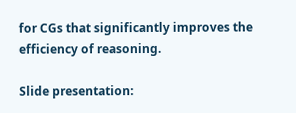for CGs that significantly improves the efficiency of reasoning.

Slide presentation: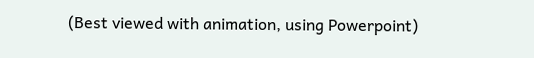(Best viewed with animation, using Powerpoint)